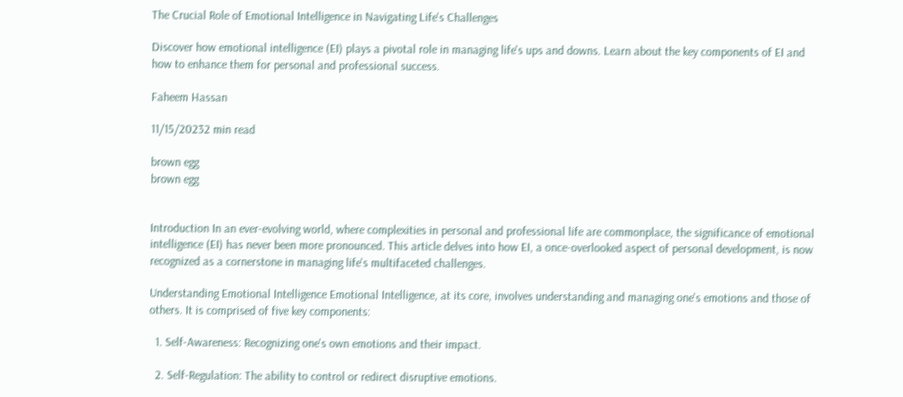The Crucial Role of Emotional Intelligence in Navigating Life's Challenges

Discover how emotional intelligence (EI) plays a pivotal role in managing life's ups and downs. Learn about the key components of EI and how to enhance them for personal and professional success.

Faheem Hassan

11/15/20232 min read

brown egg
brown egg


Introduction In an ever-evolving world, where complexities in personal and professional life are commonplace, the significance of emotional intelligence (EI) has never been more pronounced. This article delves into how EI, a once-overlooked aspect of personal development, is now recognized as a cornerstone in managing life's multifaceted challenges.

Understanding Emotional Intelligence Emotional Intelligence, at its core, involves understanding and managing one's emotions and those of others. It is comprised of five key components:

  1. Self-Awareness: Recognizing one's own emotions and their impact.

  2. Self-Regulation: The ability to control or redirect disruptive emotions.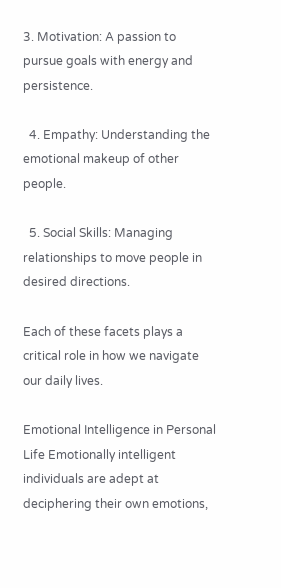3. Motivation: A passion to pursue goals with energy and persistence.

  4. Empathy: Understanding the emotional makeup of other people.

  5. Social Skills: Managing relationships to move people in desired directions.

Each of these facets plays a critical role in how we navigate our daily lives.

Emotional Intelligence in Personal Life Emotionally intelligent individuals are adept at deciphering their own emotions,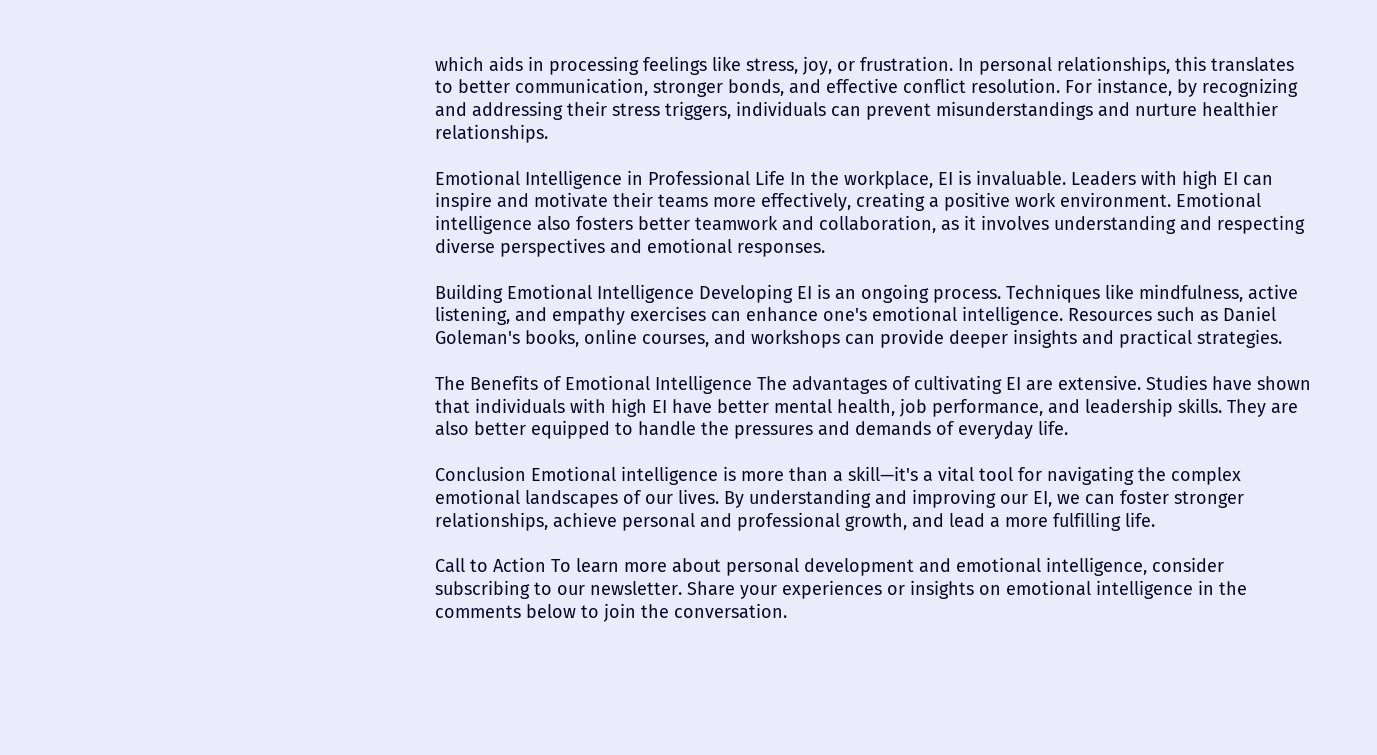which aids in processing feelings like stress, joy, or frustration. In personal relationships, this translates to better communication, stronger bonds, and effective conflict resolution. For instance, by recognizing and addressing their stress triggers, individuals can prevent misunderstandings and nurture healthier relationships.

Emotional Intelligence in Professional Life In the workplace, EI is invaluable. Leaders with high EI can inspire and motivate their teams more effectively, creating a positive work environment. Emotional intelligence also fosters better teamwork and collaboration, as it involves understanding and respecting diverse perspectives and emotional responses.

Building Emotional Intelligence Developing EI is an ongoing process. Techniques like mindfulness, active listening, and empathy exercises can enhance one's emotional intelligence. Resources such as Daniel Goleman's books, online courses, and workshops can provide deeper insights and practical strategies.

The Benefits of Emotional Intelligence The advantages of cultivating EI are extensive. Studies have shown that individuals with high EI have better mental health, job performance, and leadership skills. They are also better equipped to handle the pressures and demands of everyday life.

Conclusion Emotional intelligence is more than a skill—it's a vital tool for navigating the complex emotional landscapes of our lives. By understanding and improving our EI, we can foster stronger relationships, achieve personal and professional growth, and lead a more fulfilling life.

Call to Action To learn more about personal development and emotional intelligence, consider subscribing to our newsletter. Share your experiences or insights on emotional intelligence in the comments below to join the conversation.